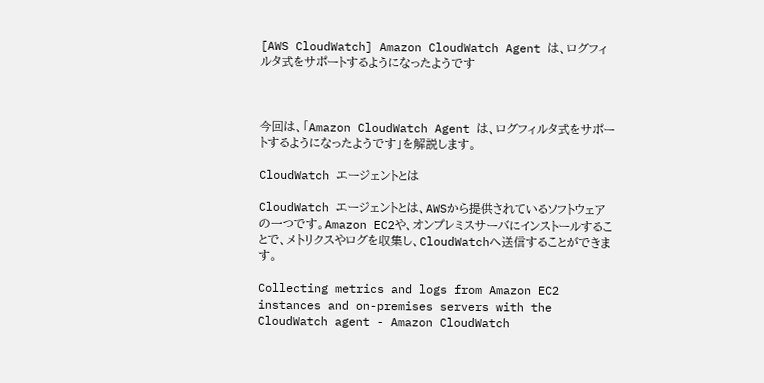[AWS CloudWatch] Amazon CloudWatch Agent は、ログフィルタ式をサポートするようになったようです



今回は、「Amazon CloudWatch Agent は、ログフィルタ式をサポートするようになったようです」を解説します。

CloudWatch エージェントとは

CloudWatch エージェントとは、AWSから提供されているソフトウェアの一つです。Amazon EC2や、オンプレミスサーバにインストールすることで、メトリクスやログを収集し、CloudWatchへ送信することができます。

Collecting metrics and logs from Amazon EC2 instances and on-premises servers with the CloudWatch agent - Amazon CloudWatch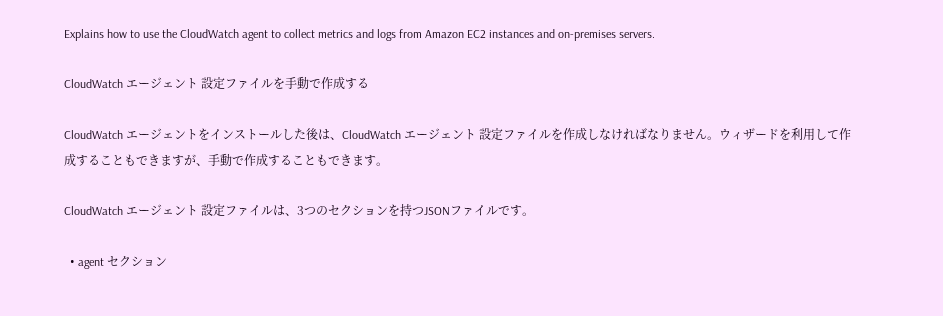Explains how to use the CloudWatch agent to collect metrics and logs from Amazon EC2 instances and on-premises servers.

CloudWatch エージェント 設定ファイルを手動で作成する

CloudWatch エージェントをインストールした後は、CloudWatch エージェント 設定ファイルを作成しなければなりません。ウィザードを利用して作成することもできますが、手動で作成することもできます。

CloudWatch エージェント 設定ファイルは、3つのセクションを持つJSONファイルです。

  • agent セクション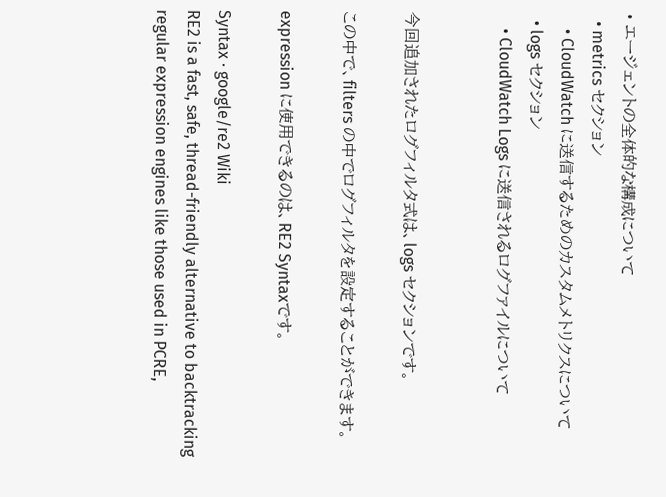• エージェントの全体的な構成について
  • metrics セクション
    • CloudWatch に送信するためのカスタムメトリクスについて
  • logs セクション
    • CloudWatch Logs に送信されるログファイルについて


今回追加されたログフィルタ式は、logs セクションです。

この中で、filters の中でログフィルタを設定することができます。

expression に使用できるのは、RE2 Syntaxです。

Syntax · google/re2 Wiki
RE2 is a fast, safe, thread-friendly alternative to backtracking regular expression engines like those used in PCRE,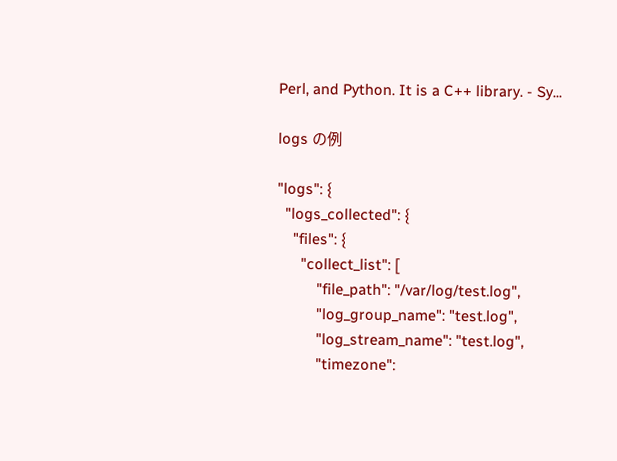Perl, and Python. It is a C++ library. - Sy...

logs の例

"logs": {
  "logs_collected": {
    "files": {
      "collect_list": [
          "file_path": "/var/log/test.log",
          "log_group_name": "test.log",
          "log_stream_name": "test.log",
          "timezone":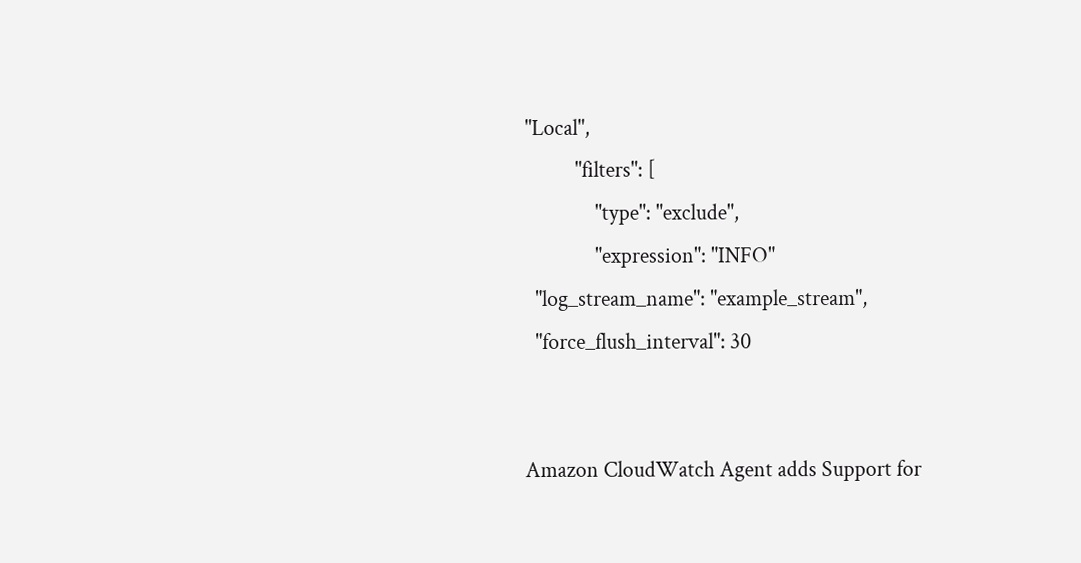"Local",
          "filters": [
              "type": "exclude",
              "expression": "INFO"
  "log_stream_name": "example_stream",
  "force_flush_interval": 30


Amazon CloudWatch Agent adds Support for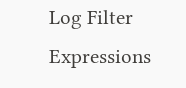Log Filter Expressions